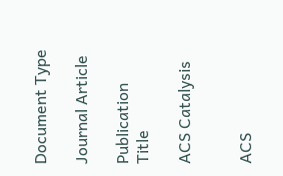Document Type

Journal Article

Publication Title

ACS Catalysis


ACS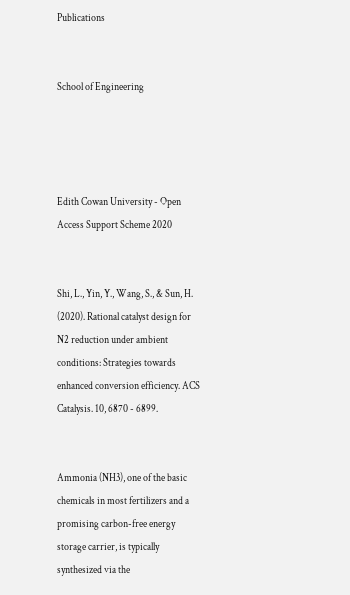Publications


School of Engineering




Edith Cowan University - Open Access Support Scheme 2020


Shi, L., Yin, Y., Wang, S., & Sun, H. (2020). Rational catalyst design for N2 reduction under ambient conditions: Strategies towards enhanced conversion efficiency. ACS Catalysis. 10, 6870 - 6899.


Ammonia (NH3), one of the basic chemicals in most fertilizers and a promising carbon-free energy storage carrier, is typically synthesized via the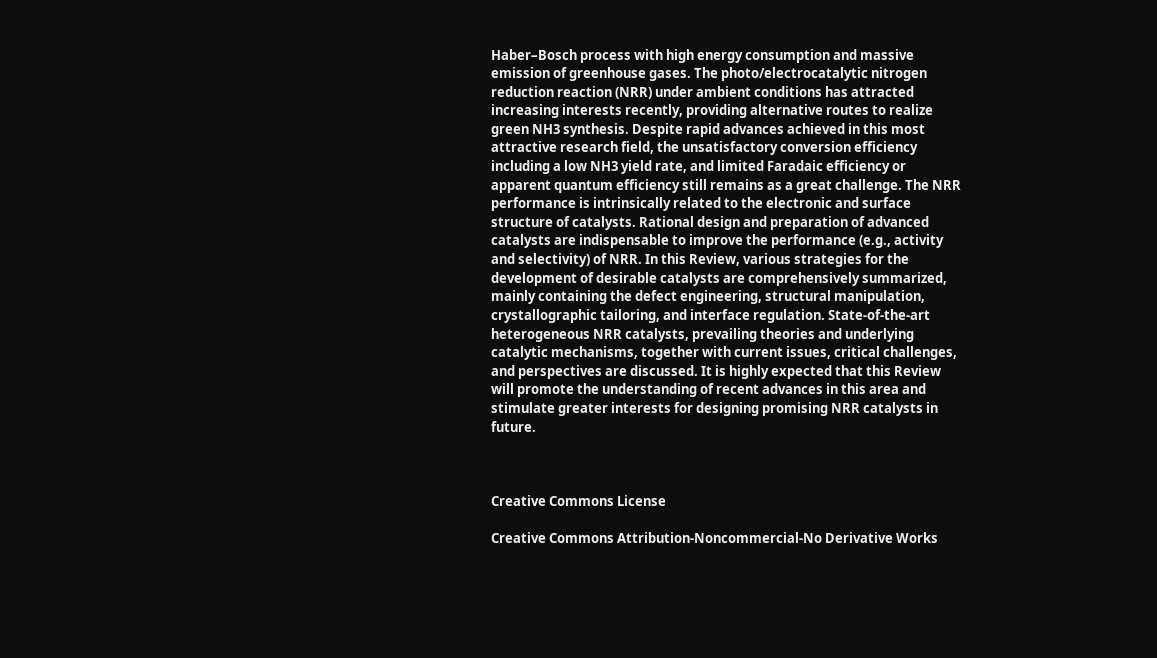Haber–Bosch process with high energy consumption and massive emission of greenhouse gases. The photo/electrocatalytic nitrogen reduction reaction (NRR) under ambient conditions has attracted increasing interests recently, providing alternative routes to realize green NH3 synthesis. Despite rapid advances achieved in this most attractive research field, the unsatisfactory conversion efficiency including a low NH3 yield rate, and limited Faradaic efficiency or apparent quantum efficiency still remains as a great challenge. The NRR performance is intrinsically related to the electronic and surface structure of catalysts. Rational design and preparation of advanced catalysts are indispensable to improve the performance (e.g., activity and selectivity) of NRR. In this Review, various strategies for the development of desirable catalysts are comprehensively summarized, mainly containing the defect engineering, structural manipulation, crystallographic tailoring, and interface regulation. State-of-the-art heterogeneous NRR catalysts, prevailing theories and underlying catalytic mechanisms, together with current issues, critical challenges, and perspectives are discussed. It is highly expected that this Review will promote the understanding of recent advances in this area and stimulate greater interests for designing promising NRR catalysts in future.



Creative Commons License

Creative Commons Attribution-Noncommercial-No Derivative Works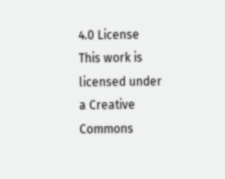4.0 License
This work is licensed under a Creative Commons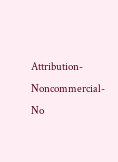Attribution-Noncommercial-No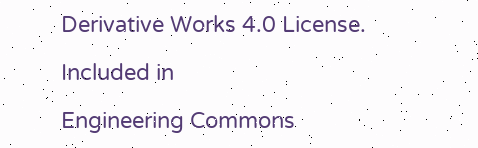Derivative Works 4.0 License.

Included in

Engineering Commons